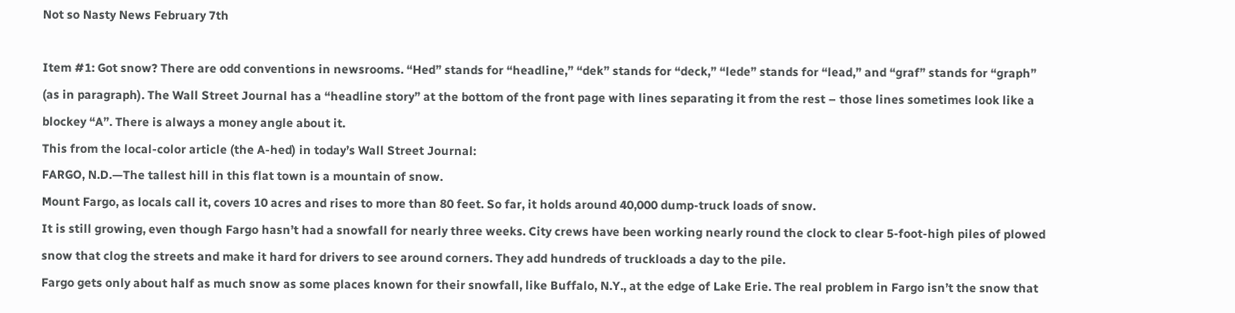Not so Nasty News February 7th

Item #1: Got snow? There are odd conventions in newsrooms. “Hed” stands for “headline,” “dek” stands for “deck,” “lede” stands for “lead,” and “graf” stands for “graph” (as in paragraph). The Wall Street Journal has a “headline story” at the bottom of the front page with lines separating it from the rest – those lines sometimes look like a blockey “A”. There is always a money angle about it.
This from the local-color article (the A-hed) in today’s Wall Street Journal:
FARGO, N.D.—The tallest hill in this flat town is a mountain of snow.
Mount Fargo, as locals call it, covers 10 acres and rises to more than 80 feet. So far, it holds around 40,000 dump-truck loads of snow.
It is still growing, even though Fargo hasn’t had a snowfall for nearly three weeks. City crews have been working nearly round the clock to clear 5-foot-high piles of plowed snow that clog the streets and make it hard for drivers to see around corners. They add hundreds of truckloads a day to the pile.
Fargo gets only about half as much snow as some places known for their snowfall, like Buffalo, N.Y., at the edge of Lake Erie. The real problem in Fargo isn’t the snow that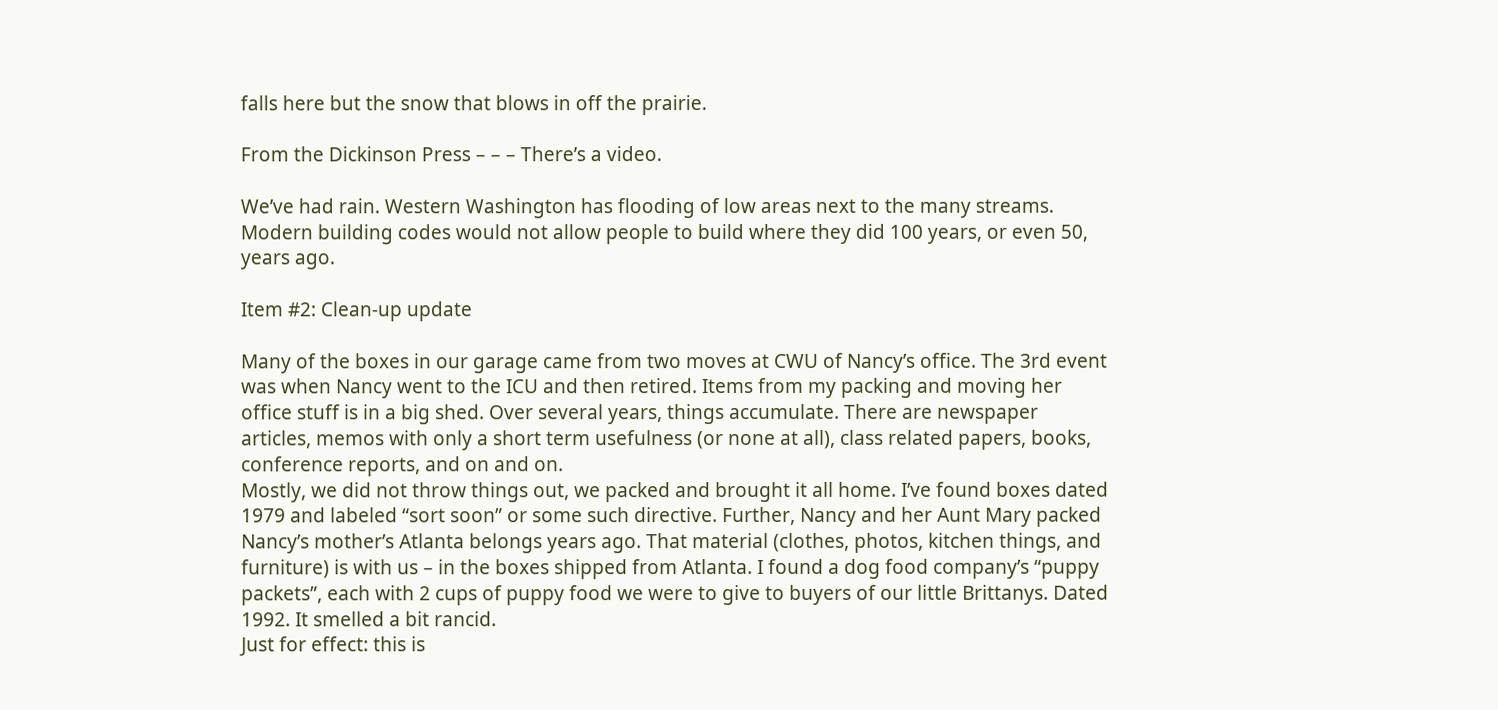falls here but the snow that blows in off the prairie.

From the Dickinson Press – – – There’s a video.

We’ve had rain. Western Washington has flooding of low areas next to the many streams. Modern building codes would not allow people to build where they did 100 years, or even 50, years ago.

Item #2: Clean-up update

Many of the boxes in our garage came from two moves at CWU of Nancy’s office. The 3rd event was when Nancy went to the ICU and then retired. Items from my packing and moving her office stuff is in a big shed. Over several years, things accumulate. There are newspaper articles, memos with only a short term usefulness (or none at all), class related papers, books, conference reports, and on and on.
Mostly, we did not throw things out, we packed and brought it all home. I’ve found boxes dated 1979 and labeled “sort soon” or some such directive. Further, Nancy and her Aunt Mary packed Nancy’s mother’s Atlanta belongs years ago. That material (clothes, photos, kitchen things, and furniture) is with us – in the boxes shipped from Atlanta. I found a dog food company’s “puppy packets”, each with 2 cups of puppy food we were to give to buyers of our little Brittanys. Dated 1992. It smelled a bit rancid.
Just for effect: this is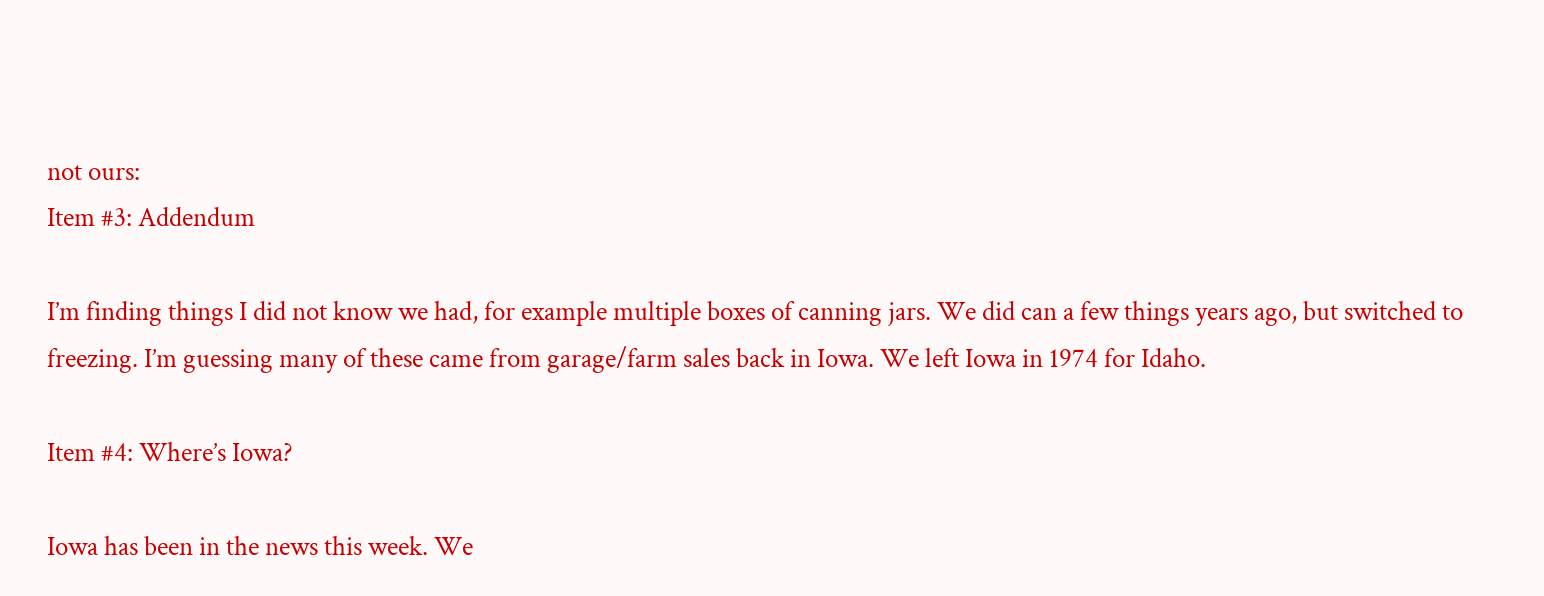not ours:
Item #3: Addendum

I’m finding things I did not know we had, for example multiple boxes of canning jars. We did can a few things years ago, but switched to freezing. I’m guessing many of these came from garage/farm sales back in Iowa. We left Iowa in 1974 for Idaho.

Item #4: Where’s Iowa?

Iowa has been in the news this week. We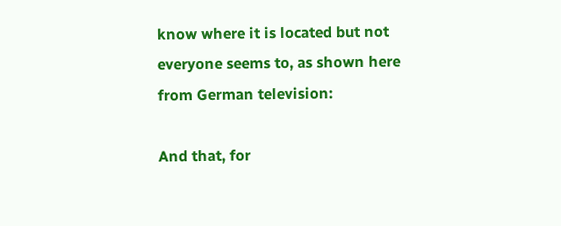know where it is located but not everyone seems to, as shown here from German television:

And that, for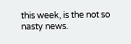this week, is the not so nasty news.